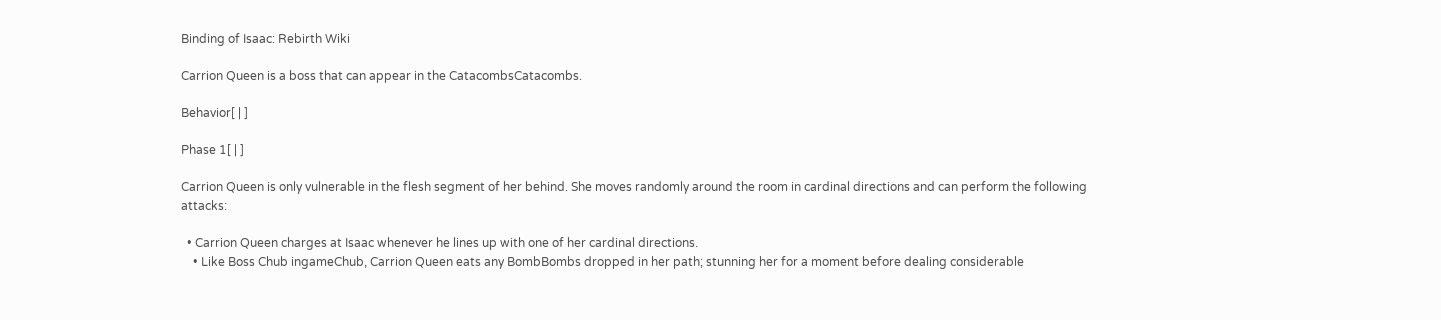Binding of Isaac: Rebirth Wiki

Carrion Queen is a boss that can appear in the CatacombsCatacombs.

Behavior[ | ]

Phase 1[ | ]

Carrion Queen is only vulnerable in the flesh segment of her behind. She moves randomly around the room in cardinal directions and can perform the following attacks:

  • Carrion Queen charges at Isaac whenever he lines up with one of her cardinal directions.
    • Like Boss Chub ingameChub, Carrion Queen eats any BombBombs dropped in her path; stunning her for a moment before dealing considerable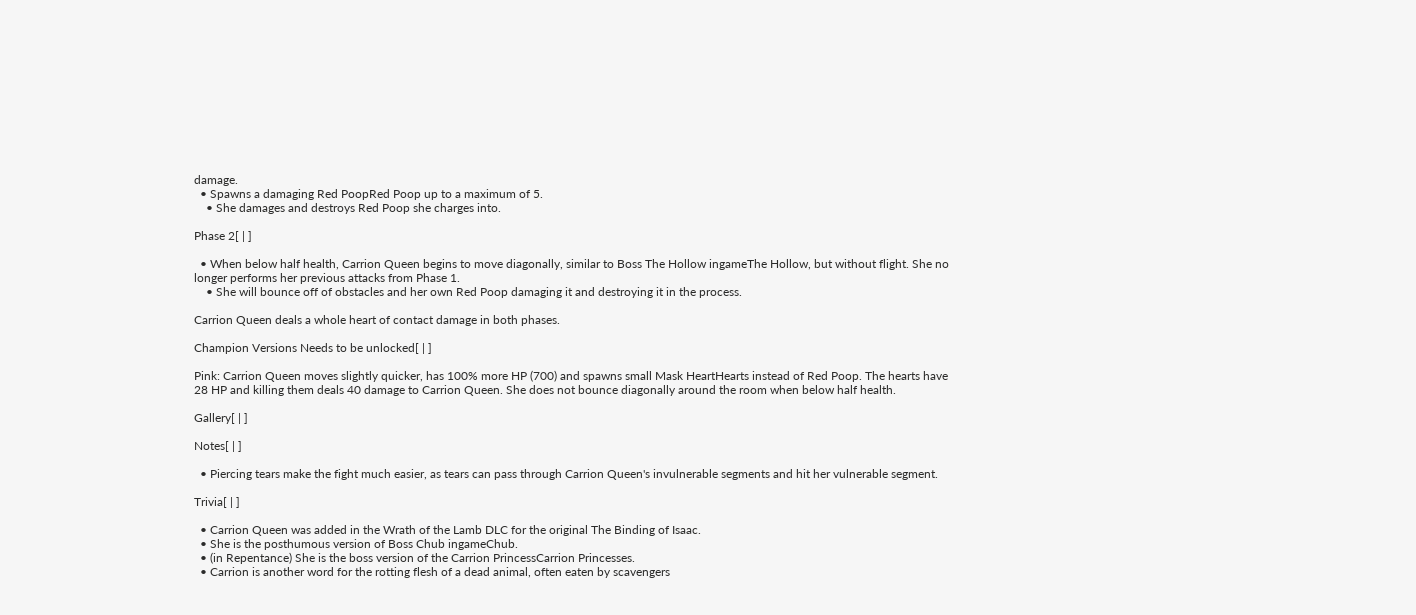damage.
  • Spawns a damaging Red PoopRed Poop up to a maximum of 5.
    • She damages and destroys Red Poop she charges into.

Phase 2[ | ]

  • When below half health, Carrion Queen begins to move diagonally, similar to Boss The Hollow ingameThe Hollow, but without flight. She no longer performs her previous attacks from Phase 1.
    • She will bounce off of obstacles and her own Red Poop damaging it and destroying it in the process.

Carrion Queen deals a whole heart of contact damage in both phases.

Champion Versions Needs to be unlocked[ | ]

Pink: Carrion Queen moves slightly quicker, has 100% more HP (700) and spawns small Mask HeartHearts instead of Red Poop. The hearts have 28 HP and killing them deals 40 damage to Carrion Queen. She does not bounce diagonally around the room when below half health.

Gallery[ | ]

Notes[ | ]

  • Piercing tears make the fight much easier, as tears can pass through Carrion Queen's invulnerable segments and hit her vulnerable segment.

Trivia[ | ]

  • Carrion Queen was added in the Wrath of the Lamb DLC for the original The Binding of Isaac.
  • She is the posthumous version of Boss Chub ingameChub.
  • (in Repentance) She is the boss version of the Carrion PrincessCarrion Princesses.
  • Carrion is another word for the rotting flesh of a dead animal, often eaten by scavengers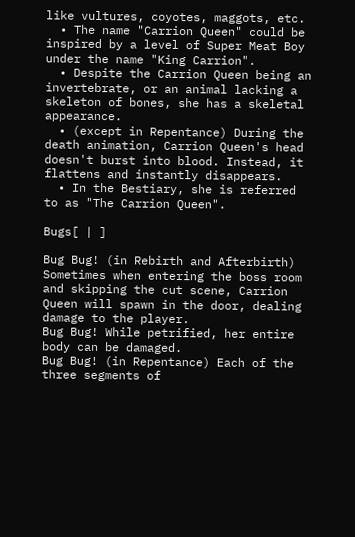like vultures, coyotes, maggots, etc.
  • The name "Carrion Queen" could be inspired by a level of Super Meat Boy under the name "King Carrion".
  • Despite the Carrion Queen being an invertebrate, or an animal lacking a skeleton of bones, she has a skeletal appearance.
  • (except in Repentance) During the death animation, Carrion Queen's head doesn't burst into blood. Instead, it flattens and instantly disappears.
  • In the Bestiary, she is referred to as "The Carrion Queen".

Bugs[ | ]

Bug Bug! (in Rebirth and Afterbirth) Sometimes when entering the boss room and skipping the cut scene, Carrion Queen will spawn in the door, dealing damage to the player.
Bug Bug! While petrified, her entire body can be damaged.
Bug Bug! (in Repentance) Each of the three segments of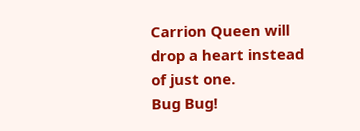Carrion Queen will drop a heart instead of just one.
Bug Bug!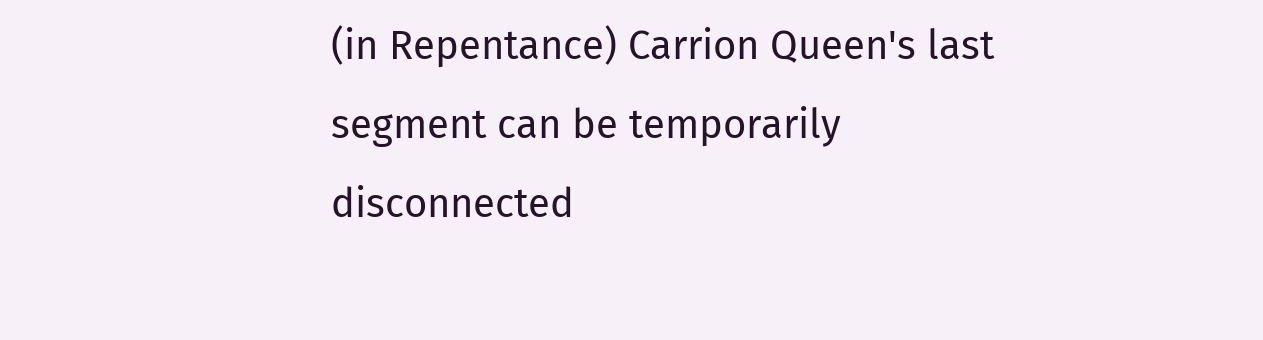(in Repentance) Carrion Queen's last segment can be temporarily disconnected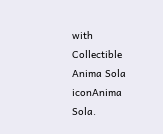with Collectible Anima Sola iconAnima Sola.